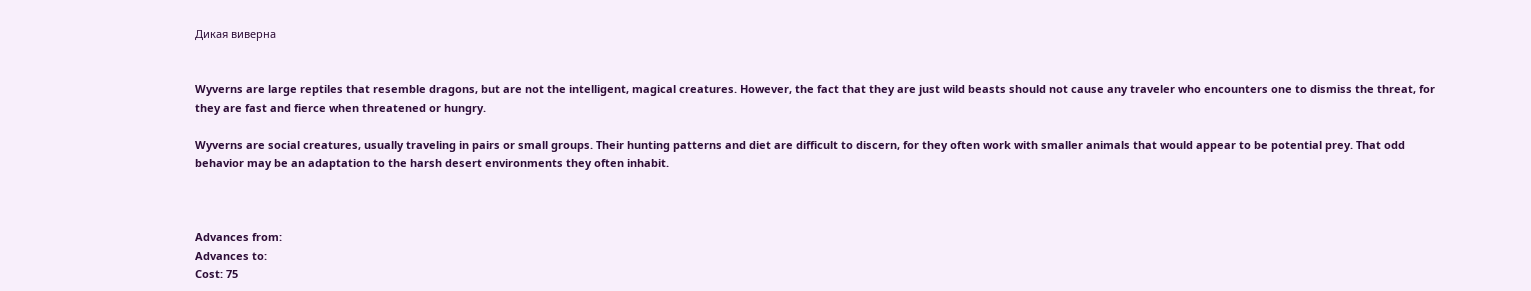Дикая виверна


Wyverns are large reptiles that resemble dragons, but are not the intelligent, magical creatures. However, the fact that they are just wild beasts should not cause any traveler who encounters one to dismiss the threat, for they are fast and fierce when threatened or hungry.

Wyverns are social creatures, usually traveling in pairs or small groups. Their hunting patterns and diet are difficult to discern, for they often work with smaller animals that would appear to be potential prey. That odd behavior may be an adaptation to the harsh desert environments they often inhabit.



Advances from:
Advances to:
Cost: 75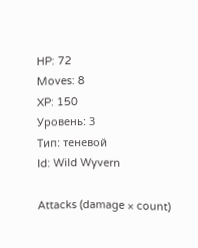HP: 72
Moves: 8
XP: 150
Уровень: 3
Тип: теневой
Id: Wild Wyvern

Attacks (damage × count)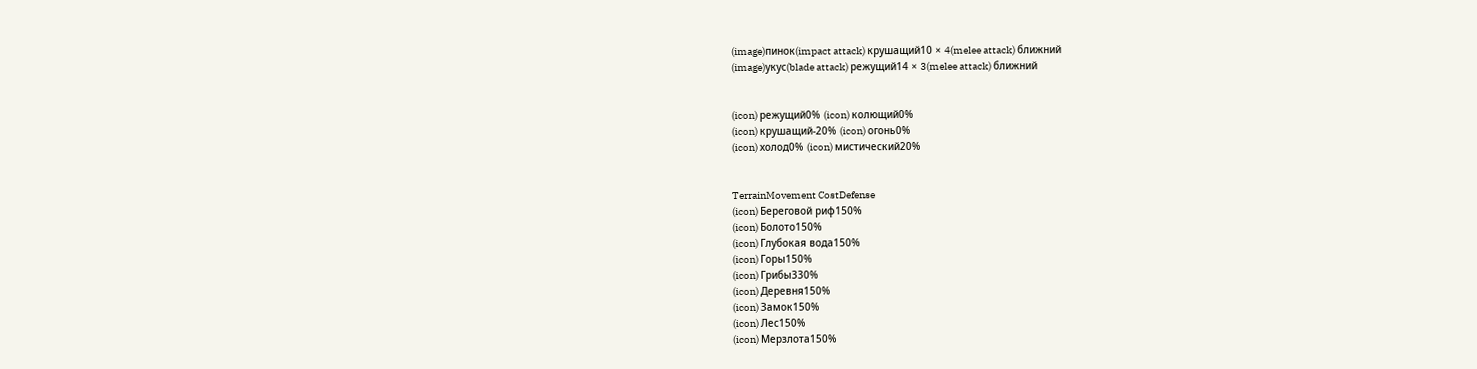(image)пинок(impact attack) крушащий10 × 4(melee attack) ближний
(image)укус(blade attack) режущий14 × 3(melee attack) ближний


(icon) режущий0% (icon) колющий0%
(icon) крушащий-20% (icon) огонь0%
(icon) холод0% (icon) мистический20%


TerrainMovement CostDefense
(icon) Береговой риф150%
(icon) Болото150%
(icon) Глубокая вода150%
(icon) Горы150%
(icon) Грибы330%
(icon) Деревня150%
(icon) Замок150%
(icon) Лес150%
(icon) Мерзлота150%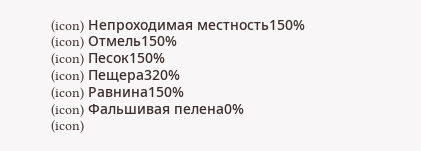(icon) Непроходимая местность150%
(icon) Отмель150%
(icon) Песок150%
(icon) Пещера320%
(icon) Равнина150%
(icon) Фальшивая пелена0%
(icon)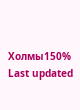Холмы150%
Last updated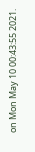on Mon May 10 00:43:55 2021.